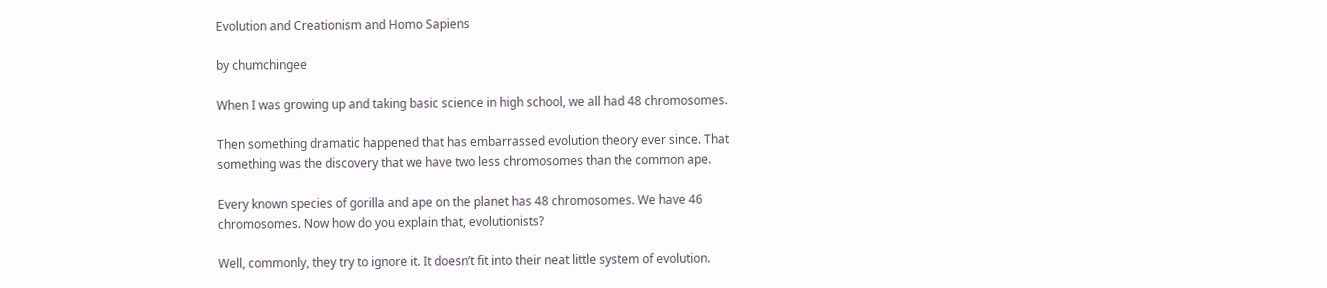Evolution and Creationism and Homo Sapiens

by chumchingee

When I was growing up and taking basic science in high school, we all had 48 chromosomes.

Then something dramatic happened that has embarrassed evolution theory ever since. That something was the discovery that we have two less chromosomes than the common ape.

Every known species of gorilla and ape on the planet has 48 chromosomes. We have 46 chromosomes. Now how do you explain that, evolutionists?

Well, commonly, they try to ignore it. It doesn’t fit into their neat little system of evolution.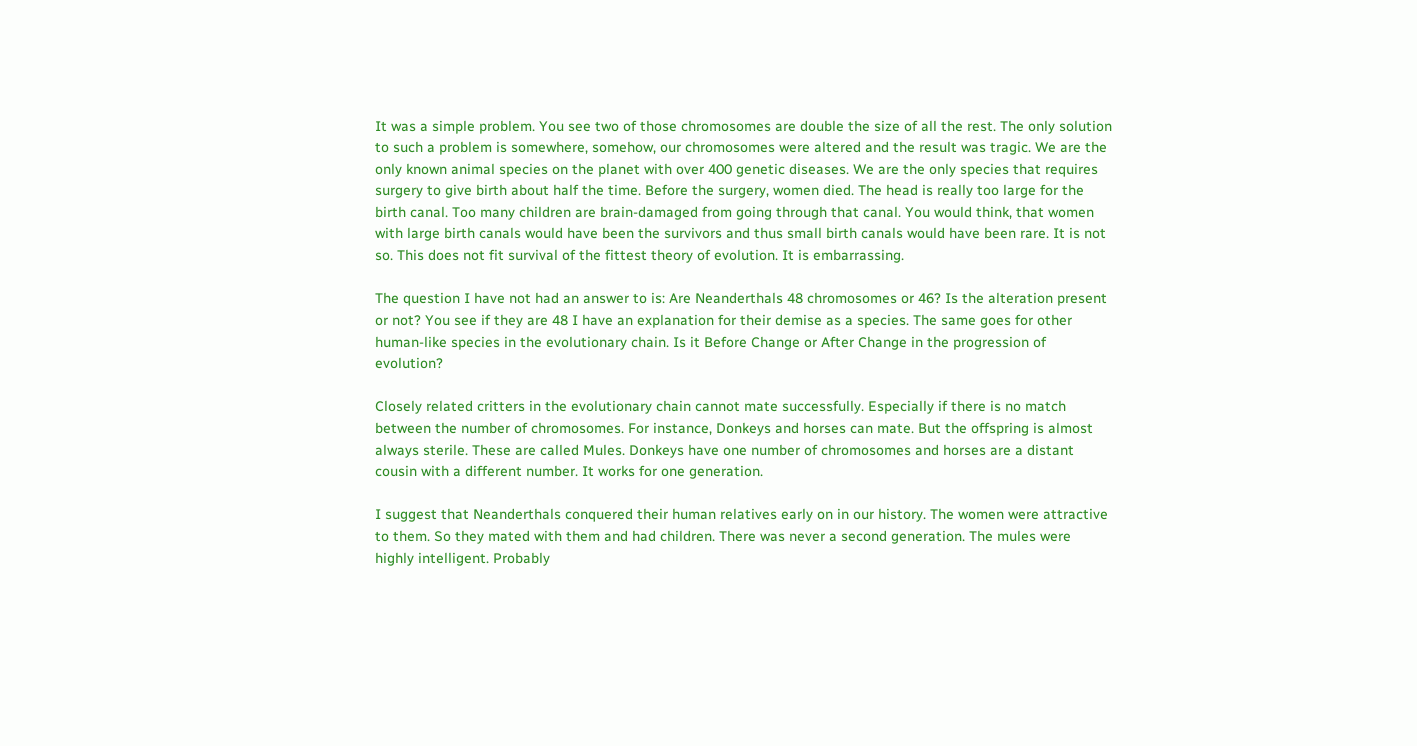It was a simple problem. You see two of those chromosomes are double the size of all the rest. The only solution to such a problem is somewhere, somehow, our chromosomes were altered and the result was tragic. We are the only known animal species on the planet with over 400 genetic diseases. We are the only species that requires surgery to give birth about half the time. Before the surgery, women died. The head is really too large for the birth canal. Too many children are brain-damaged from going through that canal. You would think, that women with large birth canals would have been the survivors and thus small birth canals would have been rare. It is not so. This does not fit survival of the fittest theory of evolution. It is embarrassing.

The question I have not had an answer to is: Are Neanderthals 48 chromosomes or 46? Is the alteration present or not? You see if they are 48 I have an explanation for their demise as a species. The same goes for other human-like species in the evolutionary chain. Is it Before Change or After Change in the progression of evolution?

Closely related critters in the evolutionary chain cannot mate successfully. Especially if there is no match between the number of chromosomes. For instance, Donkeys and horses can mate. But the offspring is almost always sterile. These are called Mules. Donkeys have one number of chromosomes and horses are a distant cousin with a different number. It works for one generation.

I suggest that Neanderthals conquered their human relatives early on in our history. The women were attractive to them. So they mated with them and had children. There was never a second generation. The mules were highly intelligent. Probably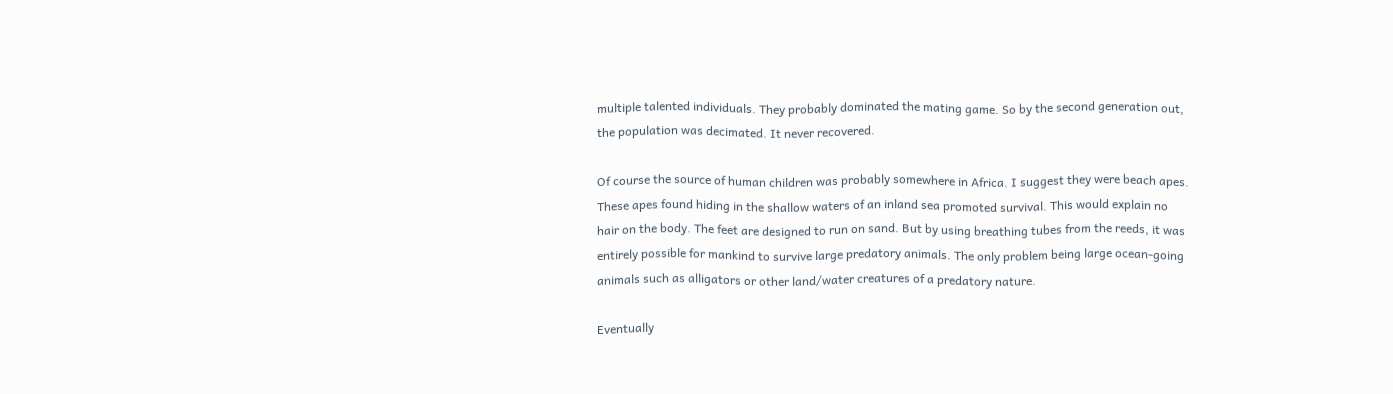multiple talented individuals. They probably dominated the mating game. So by the second generation out, the population was decimated. It never recovered.

Of course the source of human children was probably somewhere in Africa. I suggest they were beach apes. These apes found hiding in the shallow waters of an inland sea promoted survival. This would explain no hair on the body. The feet are designed to run on sand. But by using breathing tubes from the reeds, it was entirely possible for mankind to survive large predatory animals. The only problem being large ocean-going animals such as alligators or other land/water creatures of a predatory nature.

Eventually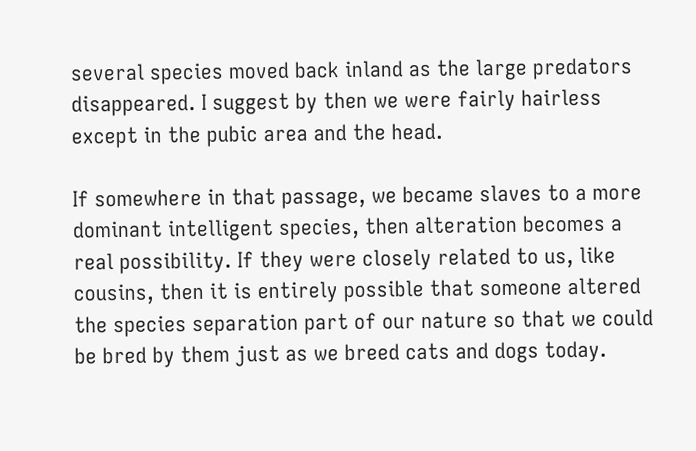several species moved back inland as the large predators disappeared. I suggest by then we were fairly hairless except in the pubic area and the head.

If somewhere in that passage, we became slaves to a more dominant intelligent species, then alteration becomes a real possibility. If they were closely related to us, like cousins, then it is entirely possible that someone altered the species separation part of our nature so that we could be bred by them just as we breed cats and dogs today.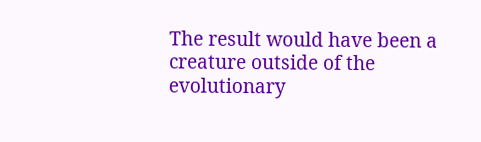The result would have been a creature outside of the evolutionary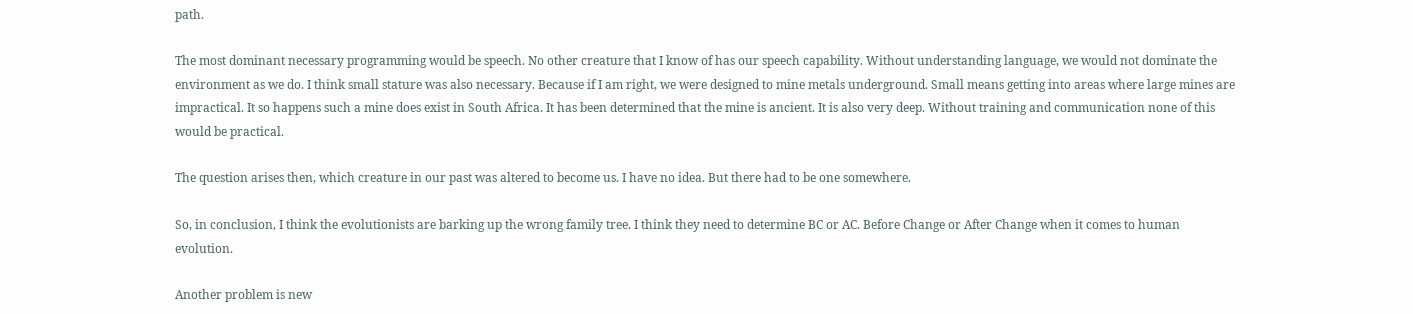path.

The most dominant necessary programming would be speech. No other creature that I know of has our speech capability. Without understanding language, we would not dominate the environment as we do. I think small stature was also necessary. Because if I am right, we were designed to mine metals underground. Small means getting into areas where large mines are impractical. It so happens such a mine does exist in South Africa. It has been determined that the mine is ancient. It is also very deep. Without training and communication none of this would be practical.

The question arises then, which creature in our past was altered to become us. I have no idea. But there had to be one somewhere.

So, in conclusion, I think the evolutionists are barking up the wrong family tree. I think they need to determine BC or AC. Before Change or After Change when it comes to human evolution.

Another problem is new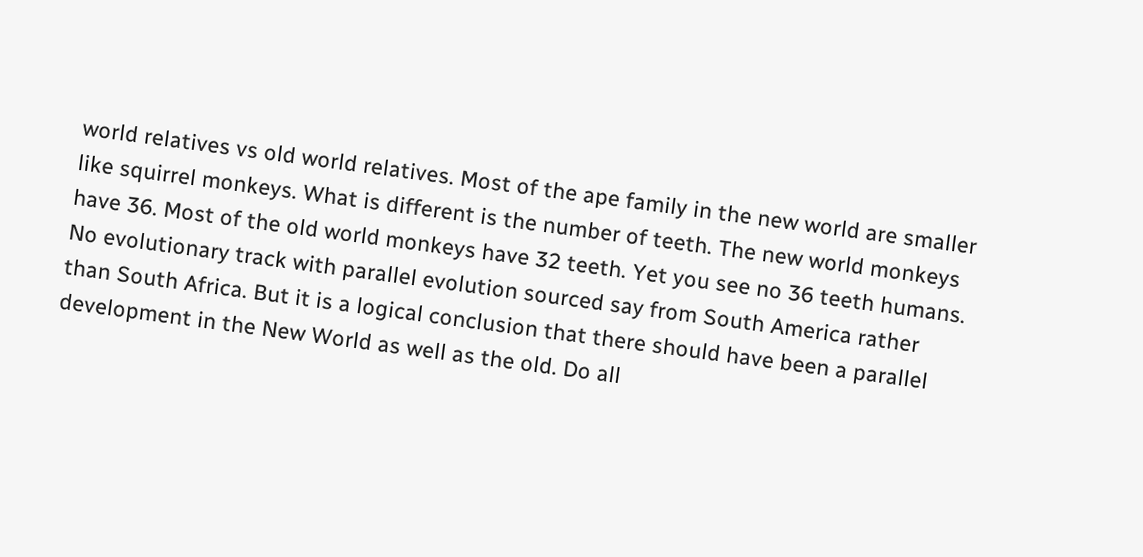world relatives vs old world relatives. Most of the ape family in the new world are smaller like squirrel monkeys. What is different is the number of teeth. The new world monkeys have 36. Most of the old world monkeys have 32 teeth. Yet you see no 36 teeth humans. No evolutionary track with parallel evolution sourced say from South America rather than South Africa. But it is a logical conclusion that there should have been a parallel development in the New World as well as the old. Do all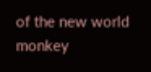of the new world monkey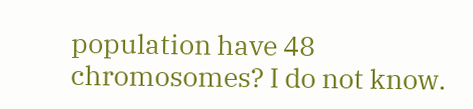population have 48 chromosomes? I do not know.